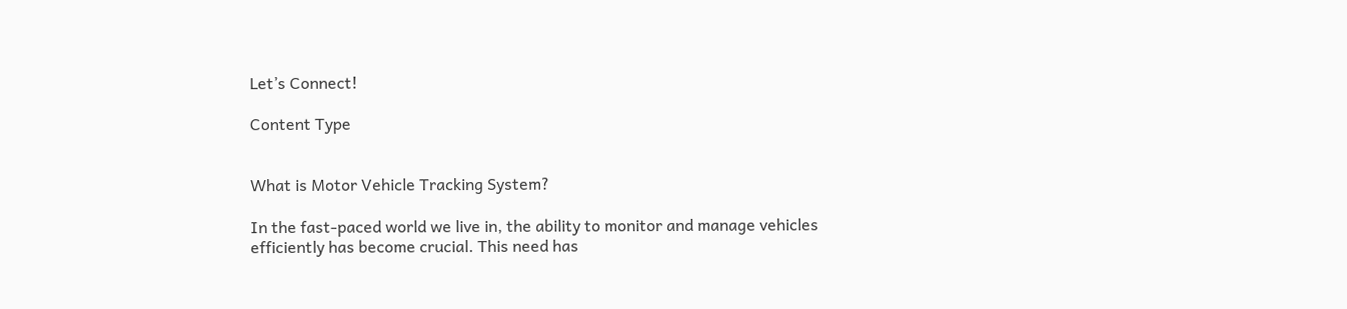Let’s Connect!

Content Type


What is Motor Vehicle Tracking System?

In the fast-paced world we live in, the ability to monitor and manage vehicles efficiently has become crucial. This need has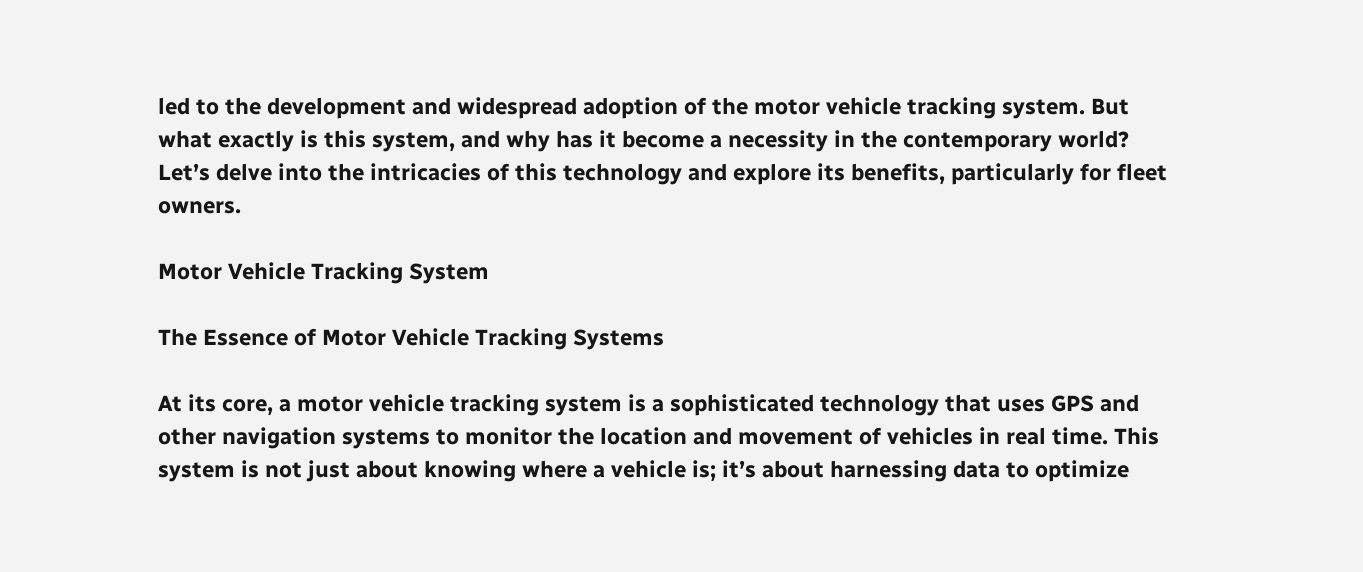led to the development and widespread adoption of the motor vehicle tracking system. But what exactly is this system, and why has it become a necessity in the contemporary world? Let’s delve into the intricacies of this technology and explore its benefits, particularly for fleet owners.

Motor Vehicle Tracking System

The Essence of Motor Vehicle Tracking Systems

At its core, a motor vehicle tracking system is a sophisticated technology that uses GPS and other navigation systems to monitor the location and movement of vehicles in real time. This system is not just about knowing where a vehicle is; it’s about harnessing data to optimize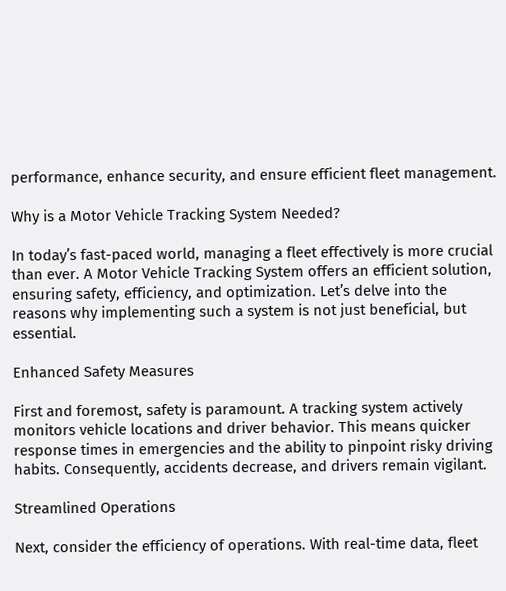performance, enhance security, and ensure efficient fleet management.

Why is a Motor Vehicle Tracking System Needed?

In today’s fast-paced world, managing a fleet effectively is more crucial than ever. A Motor Vehicle Tracking System offers an efficient solution, ensuring safety, efficiency, and optimization. Let’s delve into the reasons why implementing such a system is not just beneficial, but essential.

Enhanced Safety Measures

First and foremost, safety is paramount. A tracking system actively monitors vehicle locations and driver behavior. This means quicker response times in emergencies and the ability to pinpoint risky driving habits. Consequently, accidents decrease, and drivers remain vigilant.

Streamlined Operations

Next, consider the efficiency of operations. With real-time data, fleet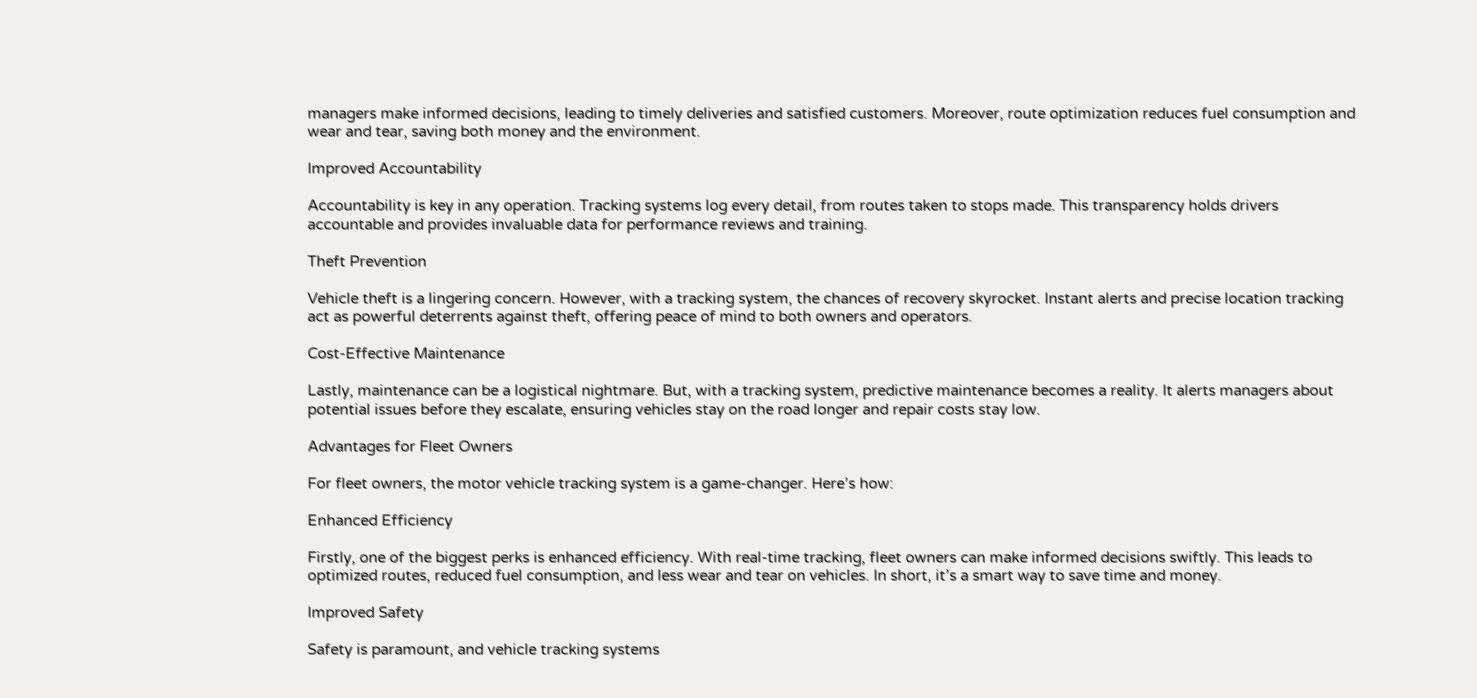managers make informed decisions, leading to timely deliveries and satisfied customers. Moreover, route optimization reduces fuel consumption and wear and tear, saving both money and the environment.

Improved Accountability

Accountability is key in any operation. Tracking systems log every detail, from routes taken to stops made. This transparency holds drivers accountable and provides invaluable data for performance reviews and training.

Theft Prevention

Vehicle theft is a lingering concern. However, with a tracking system, the chances of recovery skyrocket. Instant alerts and precise location tracking act as powerful deterrents against theft, offering peace of mind to both owners and operators.

Cost-Effective Maintenance

Lastly, maintenance can be a logistical nightmare. But, with a tracking system, predictive maintenance becomes a reality. It alerts managers about potential issues before they escalate, ensuring vehicles stay on the road longer and repair costs stay low.

Advantages for Fleet Owners

For fleet owners, the motor vehicle tracking system is a game-changer. Here’s how:

Enhanced Efficiency

Firstly, one of the biggest perks is enhanced efficiency. With real-time tracking, fleet owners can make informed decisions swiftly. This leads to optimized routes, reduced fuel consumption, and less wear and tear on vehicles. In short, it’s a smart way to save time and money.

Improved Safety

Safety is paramount, and vehicle tracking systems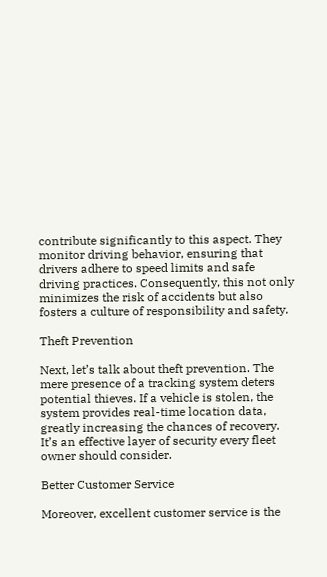contribute significantly to this aspect. They monitor driving behavior, ensuring that drivers adhere to speed limits and safe driving practices. Consequently, this not only minimizes the risk of accidents but also fosters a culture of responsibility and safety.

Theft Prevention

Next, let’s talk about theft prevention. The mere presence of a tracking system deters potential thieves. If a vehicle is stolen, the system provides real-time location data, greatly increasing the chances of recovery. It’s an effective layer of security every fleet owner should consider.

Better Customer Service

Moreover, excellent customer service is the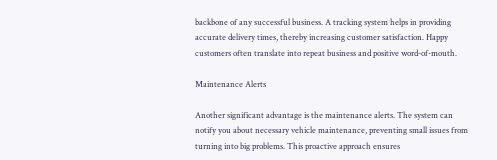backbone of any successful business. A tracking system helps in providing accurate delivery times, thereby increasing customer satisfaction. Happy customers often translate into repeat business and positive word-of-mouth.

Maintenance Alerts

Another significant advantage is the maintenance alerts. The system can notify you about necessary vehicle maintenance, preventing small issues from turning into big problems. This proactive approach ensures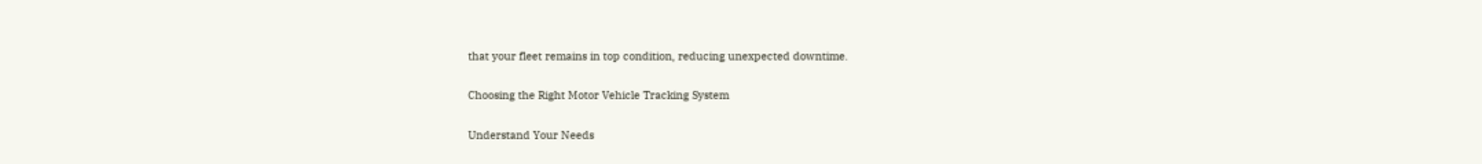that your fleet remains in top condition, reducing unexpected downtime.

Choosing the Right Motor Vehicle Tracking System

Understand Your Needs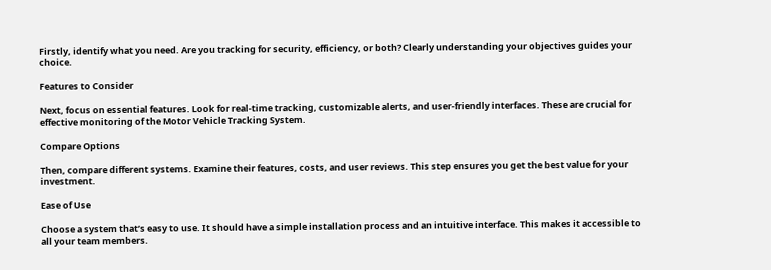Firstly, identify what you need. Are you tracking for security, efficiency, or both? Clearly understanding your objectives guides your choice.

Features to Consider

Next, focus on essential features. Look for real-time tracking, customizable alerts, and user-friendly interfaces. These are crucial for effective monitoring of the Motor Vehicle Tracking System.

Compare Options

Then, compare different systems. Examine their features, costs, and user reviews. This step ensures you get the best value for your investment.

Ease of Use

Choose a system that’s easy to use. It should have a simple installation process and an intuitive interface. This makes it accessible to all your team members.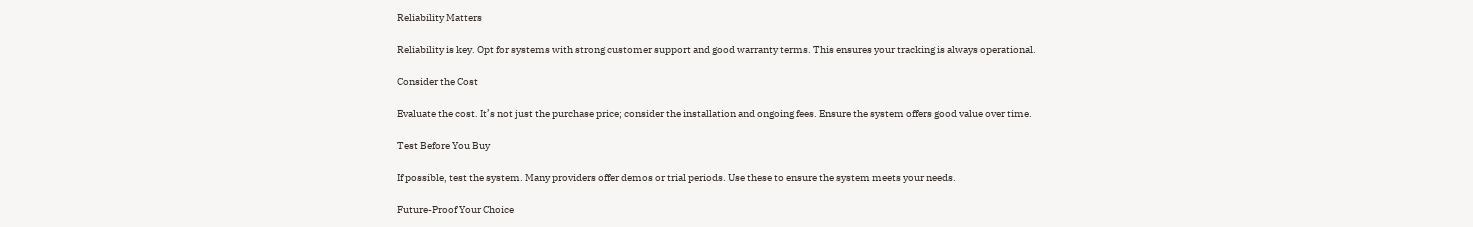Reliability Matters

Reliability is key. Opt for systems with strong customer support and good warranty terms. This ensures your tracking is always operational.

Consider the Cost

Evaluate the cost. It’s not just the purchase price; consider the installation and ongoing fees. Ensure the system offers good value over time.

Test Before You Buy

If possible, test the system. Many providers offer demos or trial periods. Use these to ensure the system meets your needs.

Future-Proof Your Choice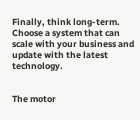Finally, think long-term. Choose a system that can scale with your business and update with the latest technology.


The motor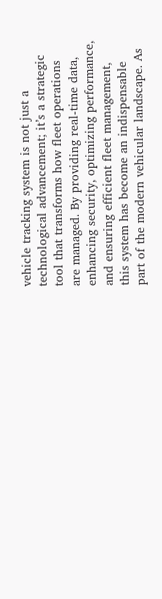vehicle tracking system is not just a technological advancement; it’s a strategic tool that transforms how fleet operations are managed. By providing real-time data, enhancing security, optimizing performance, and ensuring efficient fleet management, this system has become an indispensable part of the modern vehicular landscape. As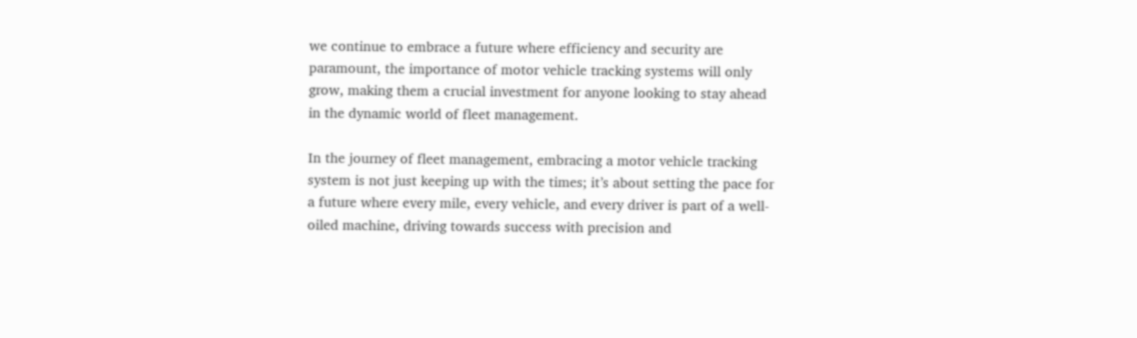we continue to embrace a future where efficiency and security are paramount, the importance of motor vehicle tracking systems will only grow, making them a crucial investment for anyone looking to stay ahead in the dynamic world of fleet management.

In the journey of fleet management, embracing a motor vehicle tracking system is not just keeping up with the times; it’s about setting the pace for a future where every mile, every vehicle, and every driver is part of a well-oiled machine, driving towards success with precision and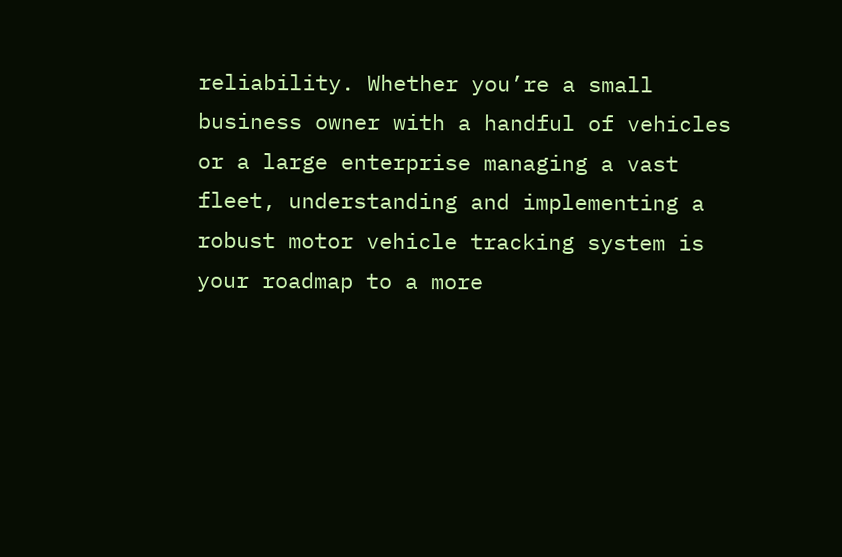reliability. Whether you’re a small business owner with a handful of vehicles or a large enterprise managing a vast fleet, understanding and implementing a robust motor vehicle tracking system is your roadmap to a more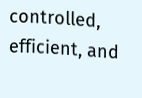controlled, efficient, and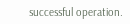successful operation.